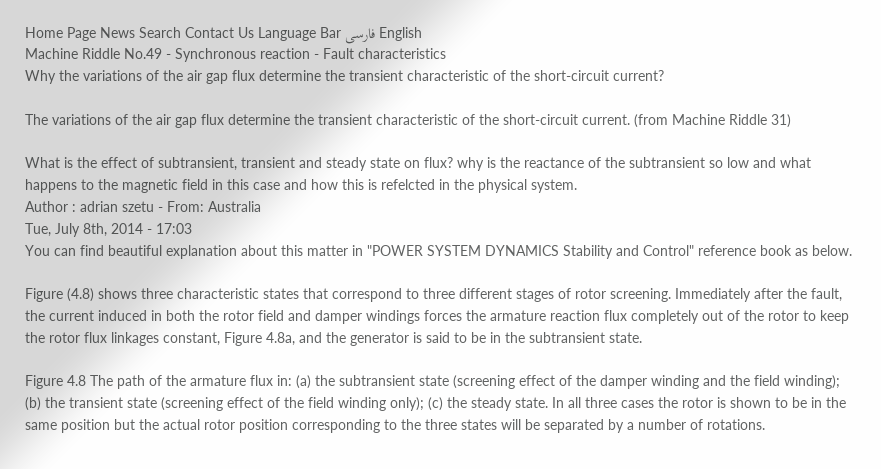Home Page News Search Contact Us Language Bar فارسی English
Machine Riddle No.49 - Synchronous reaction - Fault characteristics
Why the variations of the air gap flux determine the transient characteristic of the short-circuit current?

The variations of the air gap flux determine the transient characteristic of the short-circuit current. (from Machine Riddle 31)

What is the effect of subtransient, transient and steady state on flux? why is the reactance of the subtransient so low and what happens to the magnetic field in this case and how this is refelcted in the physical system.
Author : adrian szetu - From: Australia
Tue, July 8th, 2014 - 17:03
You can find beautiful explanation about this matter in "POWER SYSTEM DYNAMICS Stability and Control" reference book as below.

Figure (4.8) shows three characteristic states that correspond to three different stages of rotor screening. Immediately after the fault, the current induced in both the rotor field and damper windings forces the armature reaction flux completely out of the rotor to keep the rotor flux linkages constant, Figure 4.8a, and the generator is said to be in the subtransient state.

Figure 4.8 The path of the armature flux in: (a) the subtransient state (screening effect of the damper winding and the field winding); (b) the transient state (screening effect of the field winding only); (c) the steady state. In all three cases the rotor is shown to be in the same position but the actual rotor position corresponding to the three states will be separated by a number of rotations.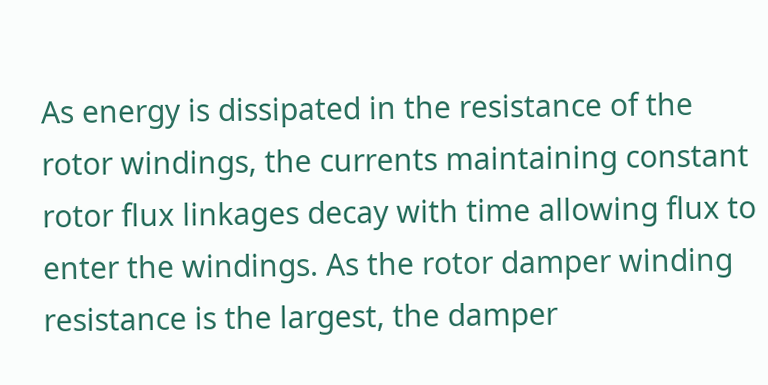As energy is dissipated in the resistance of the rotor windings, the currents maintaining constant rotor flux linkages decay with time allowing flux to enter the windings. As the rotor damper winding resistance is the largest, the damper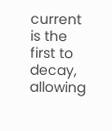current is the first to decay, allowing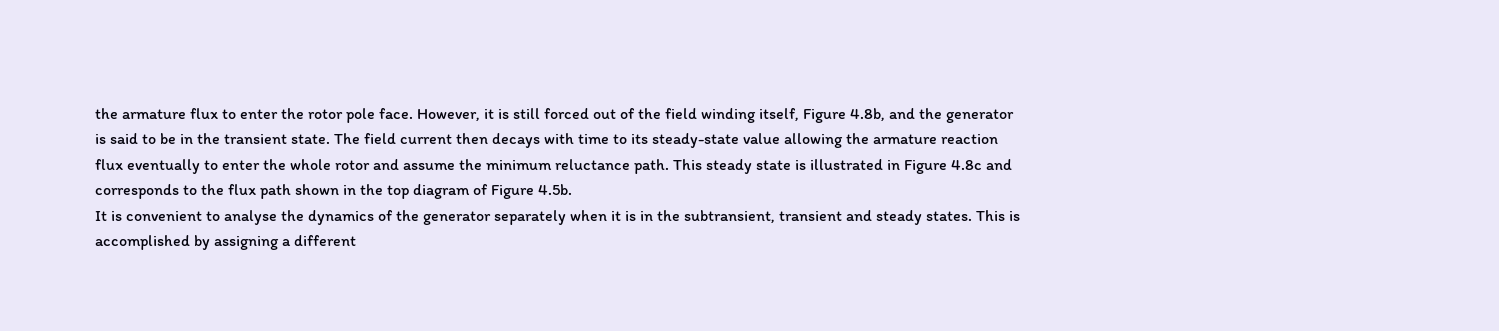the armature flux to enter the rotor pole face. However, it is still forced out of the field winding itself, Figure 4.8b, and the generator is said to be in the transient state. The field current then decays with time to its steady-state value allowing the armature reaction flux eventually to enter the whole rotor and assume the minimum reluctance path. This steady state is illustrated in Figure 4.8c and corresponds to the flux path shown in the top diagram of Figure 4.5b.
It is convenient to analyse the dynamics of the generator separately when it is in the subtransient, transient and steady states. This is accomplished by assigning a different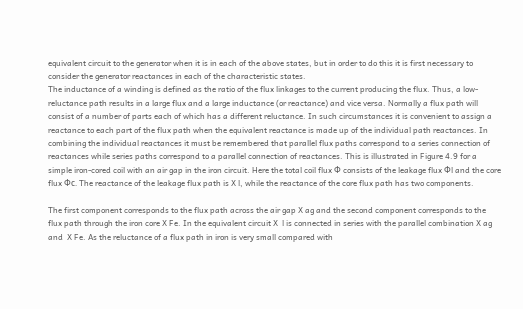equivalent circuit to the generator when it is in each of the above states, but in order to do this it is first necessary to consider the generator reactances in each of the characteristic states.
The inductance of a winding is defined as the ratio of the flux linkages to the current producing the flux. Thus, a low-reluctance path results in a large flux and a large inductance (or reactance) and vice versa. Normally a flux path will consist of a number of parts each of which has a different reluctance. In such circumstances it is convenient to assign a reactance to each part of the flux path when the equivalent reactance is made up of the individual path reactances. In combining the individual reactances it must be remembered that parallel flux paths correspond to a series connection of reactances while series paths correspond to a parallel connection of reactances. This is illustrated in Figure 4.9 for a simple iron-cored coil with an air gap in the iron circuit. Here the total coil flux Ф consists of the leakage flux Фl and the core flux Фc. The reactance of the leakage flux path is X l, while the reactance of the core flux path has two components.

The first component corresponds to the flux path across the air gap X ag and the second component corresponds to the flux path through the iron core X Fe. In the equivalent circuit X  l is connected in series with the parallel combination X ag and  X Fe. As the reluctance of a flux path in iron is very small compared with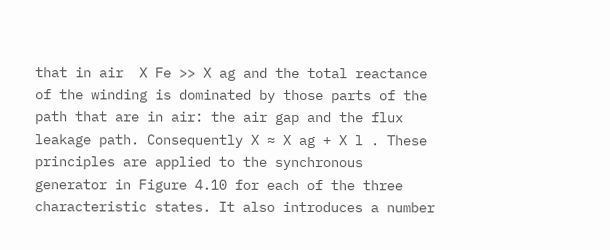that in air  X Fe >> X ag and the total reactance of the winding is dominated by those parts of the path that are in air: the air gap and the flux leakage path. Consequently X ≈ X ag + X l . These principles are applied to the synchronous generator in Figure 4.10 for each of the three characteristic states. It also introduces a number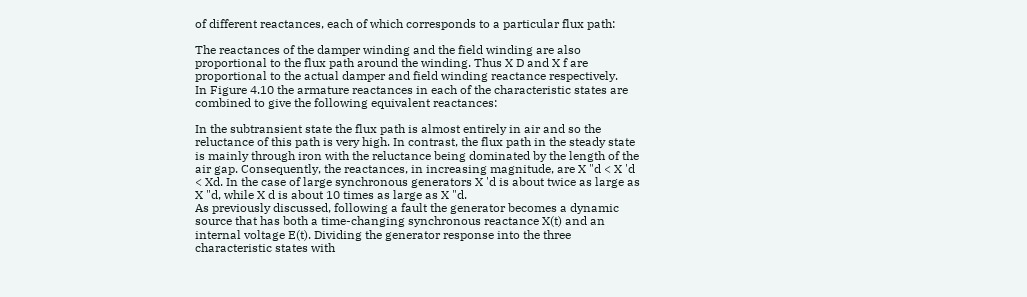of different reactances, each of which corresponds to a particular flux path:

The reactances of the damper winding and the field winding are also proportional to the flux path around the winding. Thus X D and X f are proportional to the actual damper and field winding reactance respectively.
In Figure 4.10 the armature reactances in each of the characteristic states are combined to give the following equivalent reactances:

In the subtransient state the flux path is almost entirely in air and so the reluctance of this path is very high. In contrast, the flux path in the steady state is mainly through iron with the reluctance being dominated by the length of the air gap. Consequently, the reactances, in increasing magnitude, are X "d < X 'd < Xd. In the case of large synchronous generators X 'd is about twice as large as X "d, while X d is about 10 times as large as X "d.
As previously discussed, following a fault the generator becomes a dynamic source that has both a time-changing synchronous reactance X(t) and an internal voltage E(t). Dividing the generator response into the three characteristic states with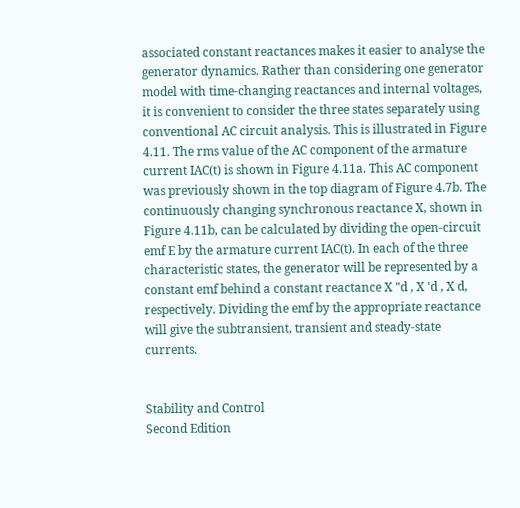associated constant reactances makes it easier to analyse the generator dynamics. Rather than considering one generator model with time-changing reactances and internal voltages, it is convenient to consider the three states separately using conventional AC circuit analysis. This is illustrated in Figure 4.11. The rms value of the AC component of the armature current IAC(t) is shown in Figure 4.11a. This AC component was previously shown in the top diagram of Figure 4.7b. The continuously changing synchronous reactance X, shown in Figure 4.11b, can be calculated by dividing the open-circuit emf E by the armature current IAC(t). In each of the three characteristic states, the generator will be represented by a constant emf behind a constant reactance X "d , X 'd , X d, respectively. Dividing the emf by the appropriate reactance will give the subtransient, transient and steady-state currents.


Stability and Control
Second Edition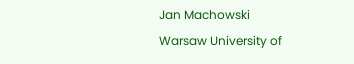Jan Machowski
Warsaw University of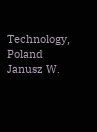Technology, Poland
Janusz W.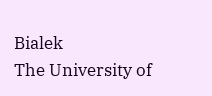Bialek
The University of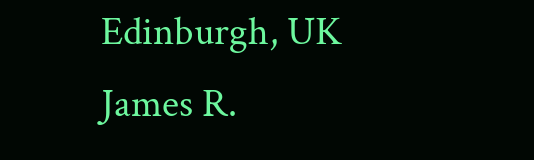Edinburgh, UK
James R.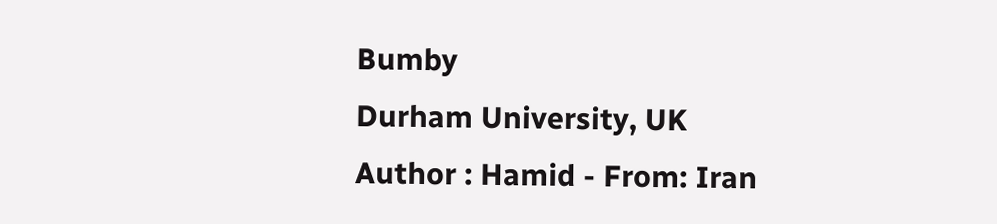Bumby
Durham University, UK
Author : Hamid - From: Iran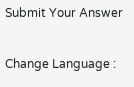Submit Your Answer

Change Language :